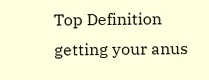Top Definition
getting your anus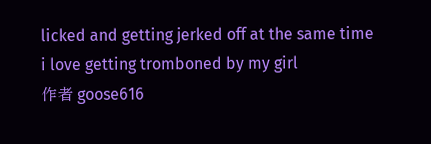licked and getting jerked off at the same time
i love getting tromboned by my girl
作者 goose616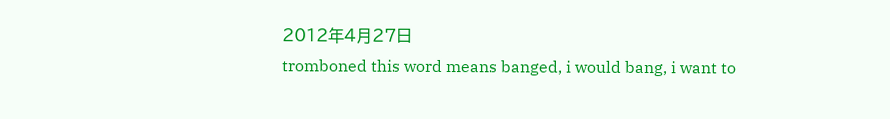2012年4月27日
tromboned this word means banged, i would bang, i want to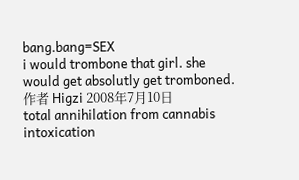bang.bang=SEX
i would trombone that girl. she would get absolutly get tromboned.
作者 Higzi 2008年7月10日
total annihilation from cannabis intoxication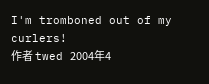I'm tromboned out of my curlers!
作者 twed 2004年4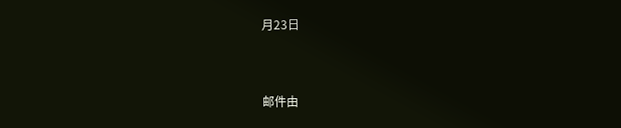月23日


邮件由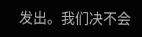发出。我们决不会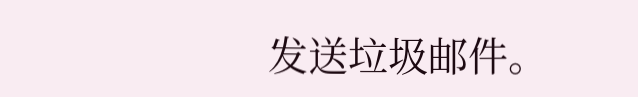发送垃圾邮件。